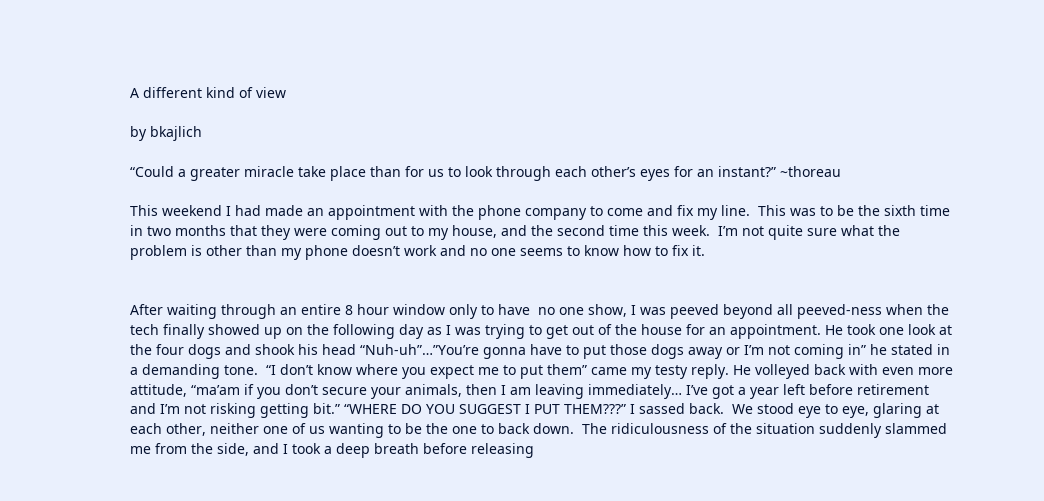A different kind of view

by bkajlich

“Could a greater miracle take place than for us to look through each other’s eyes for an instant?” ~thoreau

This weekend I had made an appointment with the phone company to come and fix my line.  This was to be the sixth time in two months that they were coming out to my house, and the second time this week.  I’m not quite sure what the problem is other than my phone doesn’t work and no one seems to know how to fix it.


After waiting through an entire 8 hour window only to have  no one show, I was peeved beyond all peeved-ness when the tech finally showed up on the following day as I was trying to get out of the house for an appointment. He took one look at the four dogs and shook his head “Nuh-uh”…”You’re gonna have to put those dogs away or I’m not coming in” he stated in a demanding tone.  “I don’t know where you expect me to put them” came my testy reply. He volleyed back with even more attitude, “ma’am if you don’t secure your animals, then I am leaving immediately… I’ve got a year left before retirement and I’m not risking getting bit.” “WHERE DO YOU SUGGEST I PUT THEM???” I sassed back.  We stood eye to eye, glaring at each other, neither one of us wanting to be the one to back down.  The ridiculousness of the situation suddenly slammed me from the side, and I took a deep breath before releasing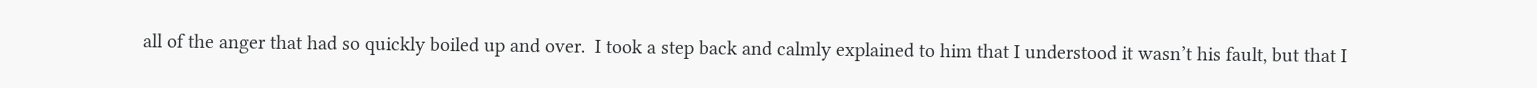all of the anger that had so quickly boiled up and over.  I took a step back and calmly explained to him that I understood it wasn’t his fault, but that I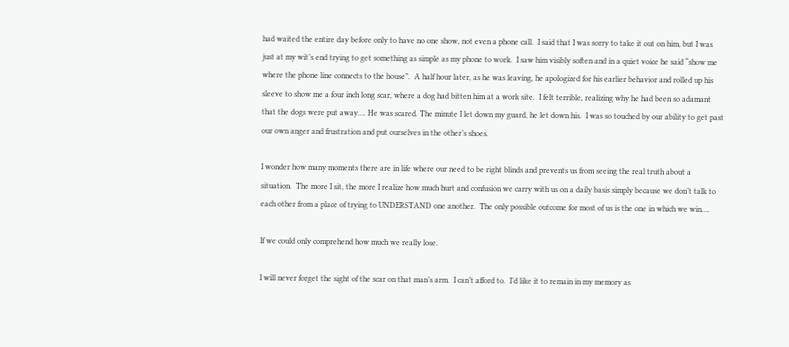had waited the entire day before only to have no one show, not even a phone call.  I said that I was sorry to take it out on him, but I was just at my wit’s end trying to get something as simple as my phone to work.  I saw him visibly soften and in a quiet voice he said “show me where the phone line connects to the house”.  A half hour later, as he was leaving, he apologized for his earlier behavior and rolled up his sleeve to show me a four inch long scar, where a dog had bitten him at a work site.  I felt terrible, realizing why he had been so adamant that the dogs were put away…. He was scared. The minute I let down my guard, he let down his.  I was so touched by our ability to get past our own anger and frustration and put ourselves in the other’s shoes.

I wonder how many moments there are in life where our need to be right blinds and prevents us from seeing the real truth about a situation.  The more I sit, the more I realize how much hurt and confusion we carry with us on a daily basis simply because we don’t talk to each other from a place of trying to UNDERSTAND one another.  The only possible outcome for most of us is the one in which we win….

If we could only comprehend how much we really lose.

I will never forget the sight of the scar on that man’s arm.  I can’t afford to.  I’d like it to remain in my memory as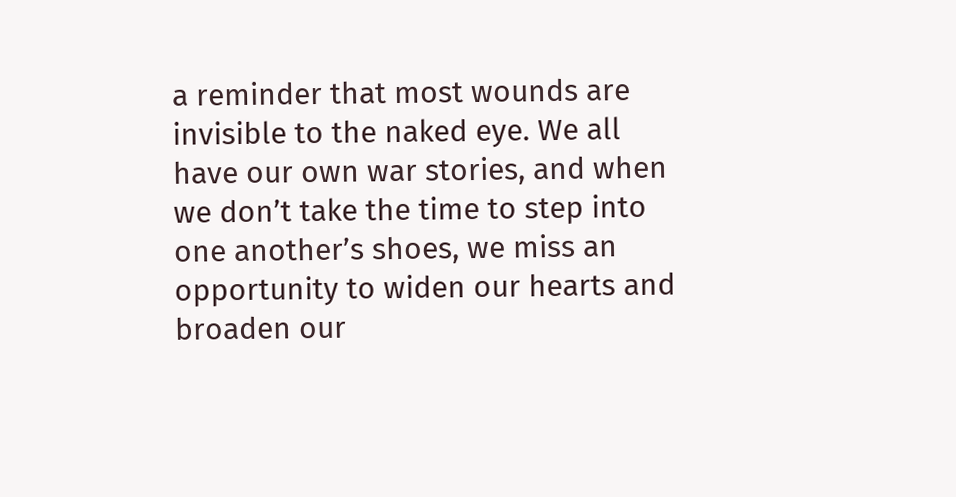a reminder that most wounds are invisible to the naked eye. We all have our own war stories, and when we don’t take the time to step into one another’s shoes, we miss an opportunity to widen our hearts and broaden our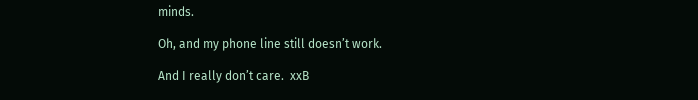minds.

Oh, and my phone line still doesn’t work.

And I really don’t care.  xxB